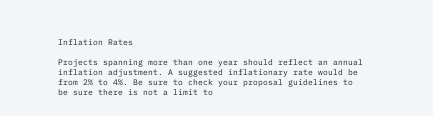Inflation Rates

Projects spanning more than one year should reflect an annual inflation adjustment. A suggested inflationary rate would be from 2% to 4%. Be sure to check your proposal guidelines to be sure there is not a limit to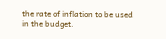the rate of inflation to be used in the budget.